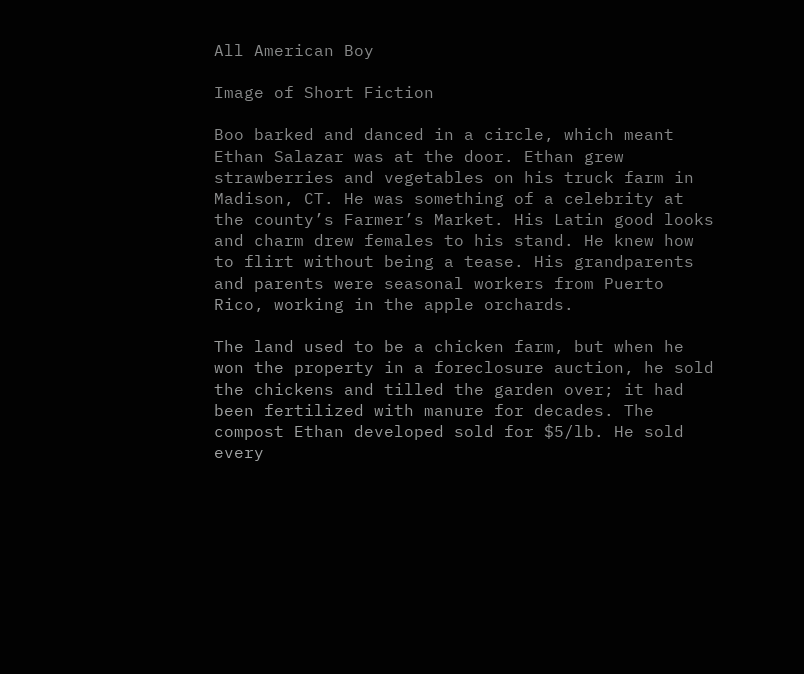All American Boy

Image of Short Fiction

Boo barked and danced in a circle, which meant  Ethan Salazar was at the door. Ethan grew strawberries and vegetables on his truck farm in Madison, CT. He was something of a celebrity at the county’s Farmer’s Market. His Latin good looks and charm drew females to his stand. He knew how to flirt without being a tease. His grandparents and parents were seasonal workers from Puerto Rico, working in the apple orchards.

The land used to be a chicken farm, but when he won the property in a foreclosure auction, he sold the chickens and tilled the garden over; it had been fertilized with manure for decades. The compost Ethan developed sold for $5/lb. He sold every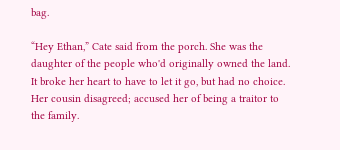bag.

“Hey Ethan,” Cate said from the porch. She was the daughter of the people who'd originally owned the land. It broke her heart to have to let it go, but had no choice. Her cousin disagreed; accused her of being a traitor to the family.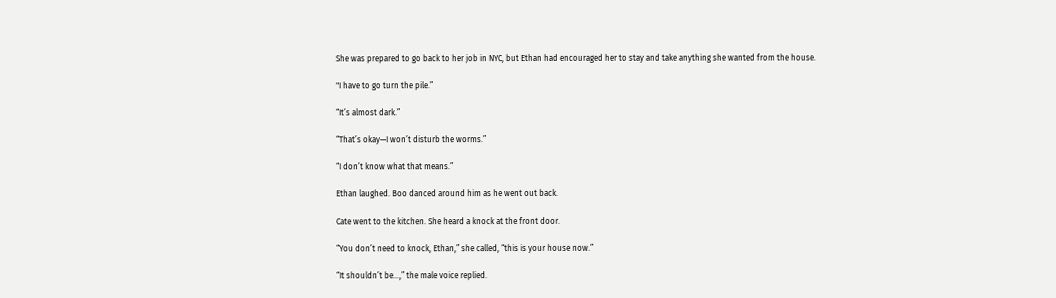She was prepared to go back to her job in NYC, but Ethan had encouraged her to stay and take anything she wanted from the house.

"I have to go turn the pile.”

“It’s almost dark.”

“That’s okay—I won’t disturb the worms.”

“I don’t know what that means.”

Ethan laughed. Boo danced around him as he went out back.

Cate went to the kitchen. She heard a knock at the front door.

“You don’t need to knock, Ethan,” she called, “this is your house now.”

“It shouldn’t be...,” the male voice replied.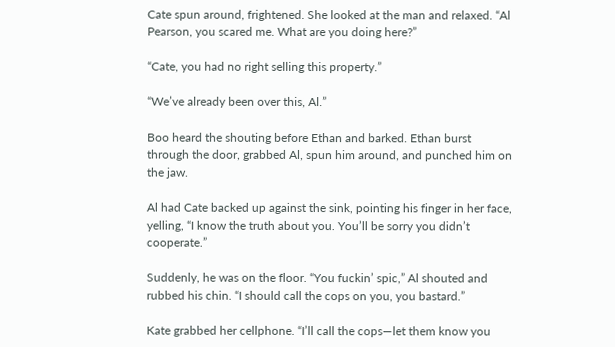Cate spun around, frightened. She looked at the man and relaxed. “Al Pearson, you scared me. What are you doing here?”

“Cate, you had no right selling this property.”

“We’ve already been over this, Al.”

Boo heard the shouting before Ethan and barked. Ethan burst through the door, grabbed Al, spun him around, and punched him on the jaw.

Al had Cate backed up against the sink, pointing his finger in her face, yelling, “I know the truth about you. You’ll be sorry you didn’t cooperate.”

Suddenly, he was on the floor. “You fuckin’ spic,” Al shouted and rubbed his chin. “I should call the cops on you, you bastard.”

Kate grabbed her cellphone. “I’ll call the cops—let them know you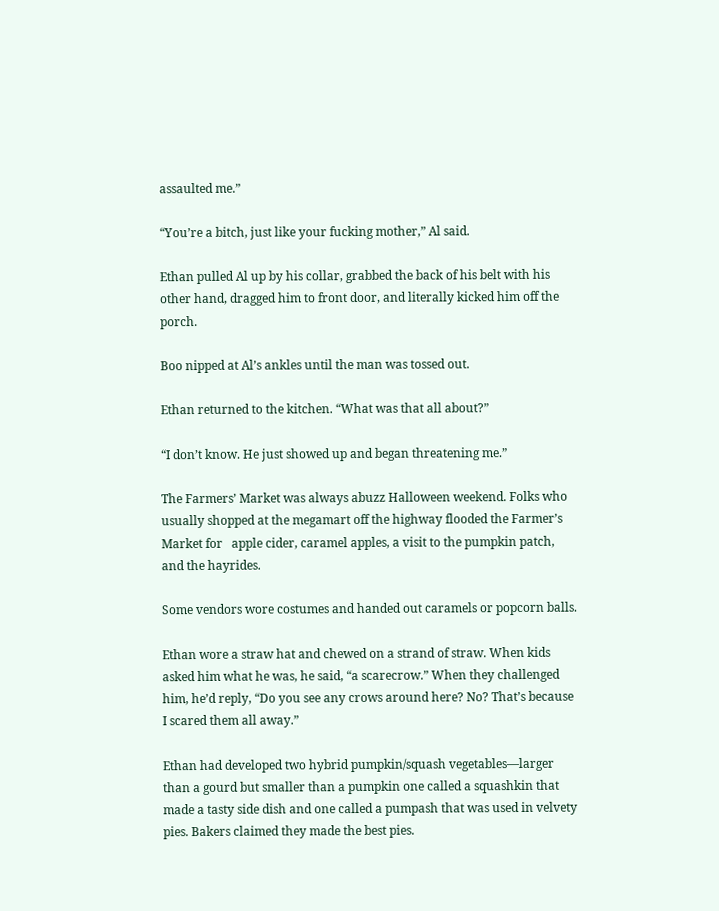assaulted me.”

“You’re a bitch, just like your fucking mother,” Al said.

Ethan pulled Al up by his collar, grabbed the back of his belt with his other hand, dragged him to front door, and literally kicked him off the porch.

Boo nipped at Al’s ankles until the man was tossed out.

Ethan returned to the kitchen. “What was that all about?”

“I don’t know. He just showed up and began threatening me.”

The Farmers’ Market was always abuzz Halloween weekend. Folks who usually shopped at the megamart off the highway flooded the Farmer’s Market for   apple cider, caramel apples, a visit to the pumpkin patch, and the hayrides.

Some vendors wore costumes and handed out caramels or popcorn balls.

Ethan wore a straw hat and chewed on a strand of straw. When kids asked him what he was, he said, “a scarecrow.” When they challenged him, he’d reply, “Do you see any crows around here? No? That’s because I scared them all away.”

Ethan had developed two hybrid pumpkin/squash vegetables—larger than a gourd but smaller than a pumpkin one called a squashkin that made a tasty side dish and one called a pumpash that was used in velvety pies. Bakers claimed they made the best pies.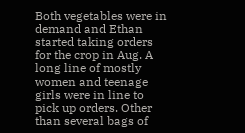Both vegetables were in demand and Ethan started taking orders for the crop in Aug. A long line of mostly women and teenage girls were in line to pick up orders. Other than several bags of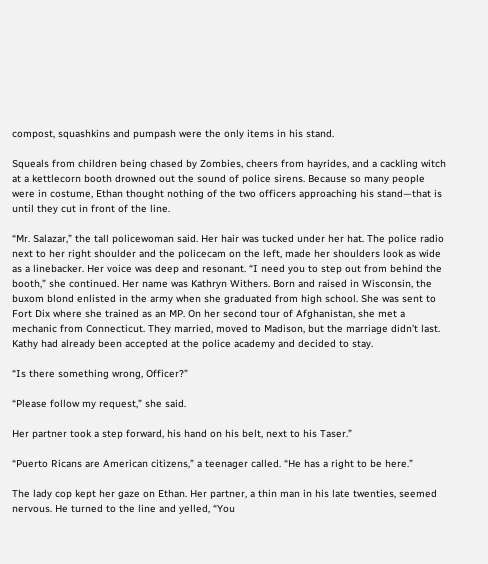compost, squashkins and pumpash were the only items in his stand.

Squeals from children being chased by Zombies, cheers from hayrides, and a cackling witch at a kettlecorn booth drowned out the sound of police sirens. Because so many people were in costume, Ethan thought nothing of the two officers approaching his stand—that is until they cut in front of the line.

“Mr. Salazar,” the tall policewoman said. Her hair was tucked under her hat. The police radio next to her right shoulder and the policecam on the left, made her shoulders look as wide as a linebacker. Her voice was deep and resonant. “I need you to step out from behind the booth,” she continued. Her name was Kathryn Withers. Born and raised in Wisconsin, the buxom blond enlisted in the army when she graduated from high school. She was sent to Fort Dix where she trained as an MP. On her second tour of Afghanistan, she met a mechanic from Connecticut. They married, moved to Madison, but the marriage didn’t last. Kathy had already been accepted at the police academy and decided to stay.

“Is there something wrong, Officer?”

“Please follow my request,” she said.

Her partner took a step forward, his hand on his belt, next to his Taser.”

“Puerto Ricans are American citizens,” a teenager called. “He has a right to be here.”

The lady cop kept her gaze on Ethan. Her partner, a thin man in his late twenties, seemed nervous. He turned to the line and yelled, “You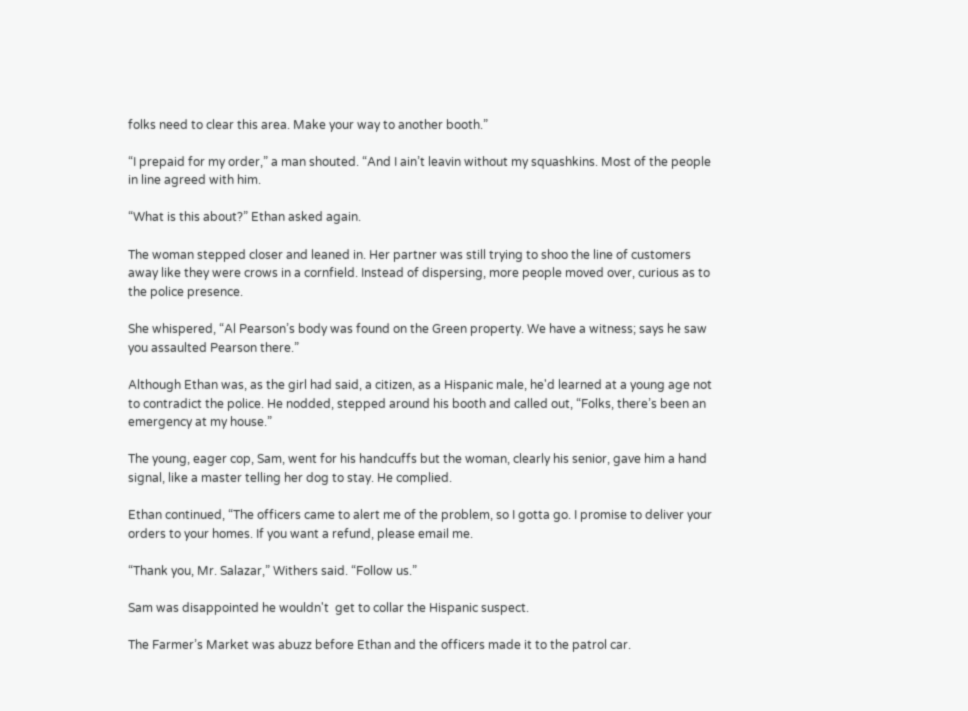folks need to clear this area. Make your way to another booth.”

“I prepaid for my order,” a man shouted. “And I ain’t leavin without my squashkins. Most of the people in line agreed with him.

“What is this about?” Ethan asked again.

The woman stepped closer and leaned in. Her partner was still trying to shoo the line of customers away like they were crows in a cornfield. Instead of dispersing, more people moved over, curious as to the police presence.

She whispered, “Al Pearson’s body was found on the Green property. We have a witness; says he saw you assaulted Pearson there.”

Although Ethan was, as the girl had said, a citizen, as a Hispanic male, he'd learned at a young age not to contradict the police. He nodded, stepped around his booth and called out, “Folks, there’s been an emergency at my house.”

The young, eager cop, Sam, went for his handcuffs but the woman, clearly his senior, gave him a hand signal, like a master telling her dog to stay. He complied.

Ethan continued, “The officers came to alert me of the problem, so I gotta go. I promise to deliver your orders to your homes. If you want a refund, please email me.

“Thank you, Mr. Salazar,” Withers said. “Follow us.”

Sam was disappointed he wouldn't  get to collar the Hispanic suspect.

The Farmer’s Market was abuzz before Ethan and the officers made it to the patrol car.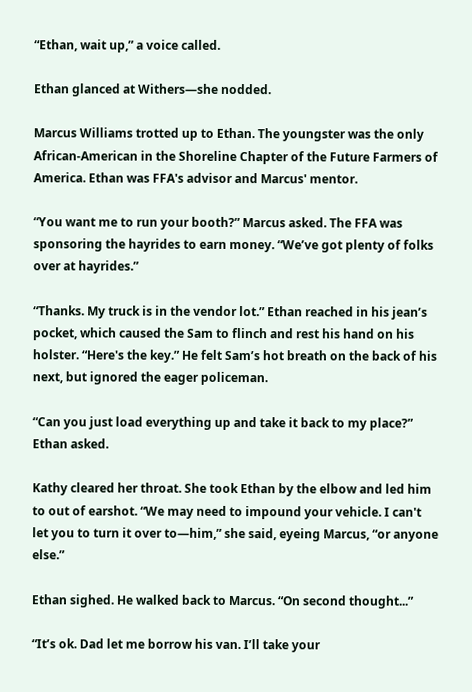“Ethan, wait up,” a voice called.

Ethan glanced at Withers—she nodded.

Marcus Williams trotted up to Ethan. The youngster was the only African-American in the Shoreline Chapter of the Future Farmers of America. Ethan was FFA's advisor and Marcus' mentor.

“You want me to run your booth?” Marcus asked. The FFA was sponsoring the hayrides to earn money. “We’ve got plenty of folks over at hayrides.”

“Thanks. My truck is in the vendor lot.” Ethan reached in his jean’s pocket, which caused the Sam to flinch and rest his hand on his holster. “Here's the key.” He felt Sam’s hot breath on the back of his next, but ignored the eager policeman.

“Can you just load everything up and take it back to my place?” Ethan asked.

Kathy cleared her throat. She took Ethan by the elbow and led him to out of earshot. “We may need to impound your vehicle. I can't let you to turn it over to—him,” she said, eyeing Marcus, “or anyone else.”

Ethan sighed. He walked back to Marcus. “On second thought...”

“It’s ok. Dad let me borrow his van. I’ll take your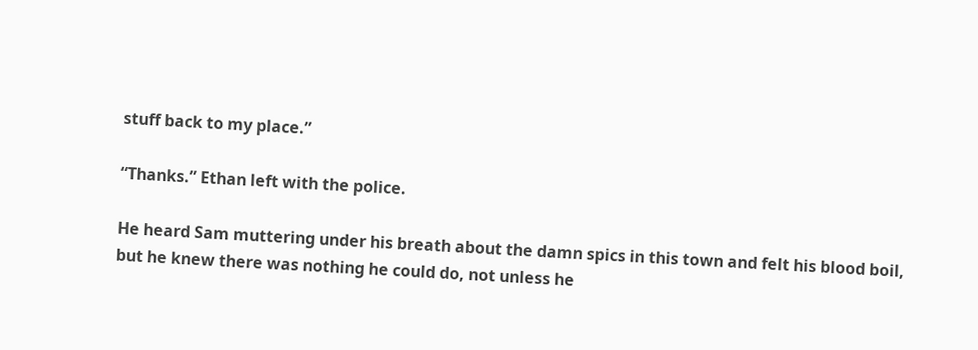stuff back to my place.”

“Thanks.” Ethan left with the police.

He heard Sam muttering under his breath about the damn spics in this town and felt his blood boil, but he knew there was nothing he could do, not unless he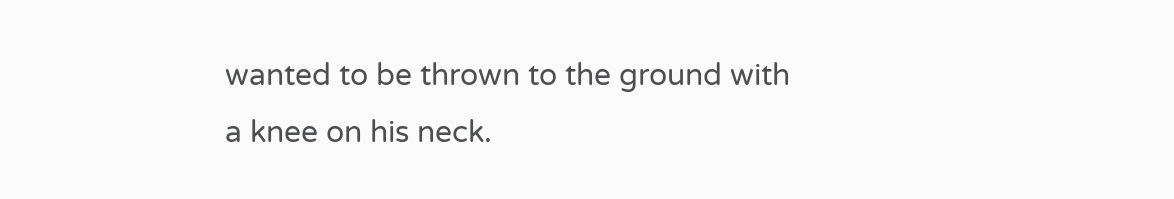wanted to be thrown to the ground with a knee on his neck.